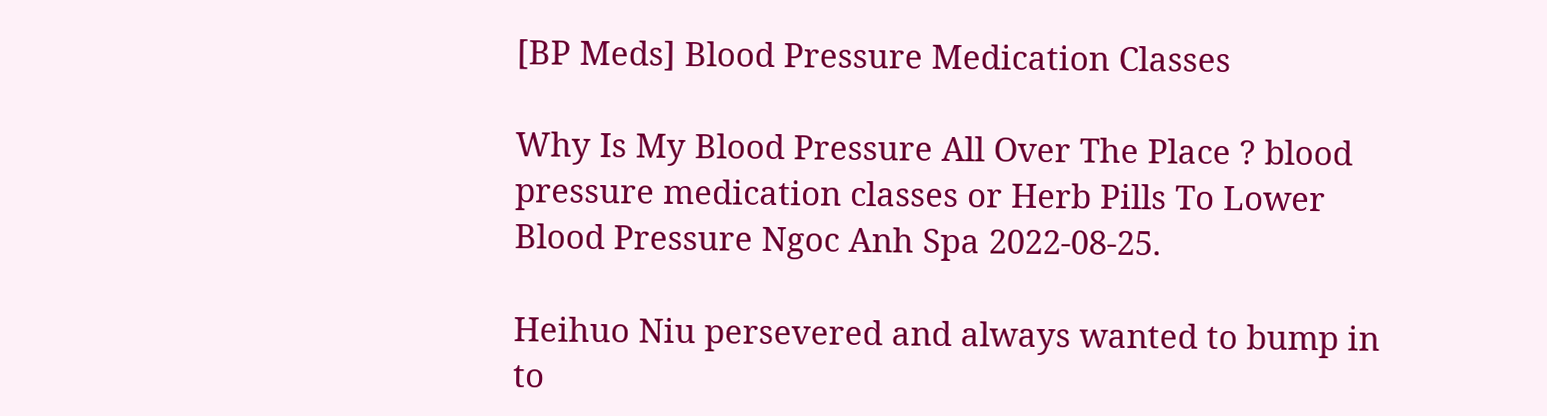[BP Meds] Blood Pressure Medication Classes

Why Is My Blood Pressure All Over The Place ? blood pressure medication classes or Herb Pills To Lower Blood Pressure Ngoc Anh Spa 2022-08-25.

Heihuo Niu persevered and always wanted to bump in to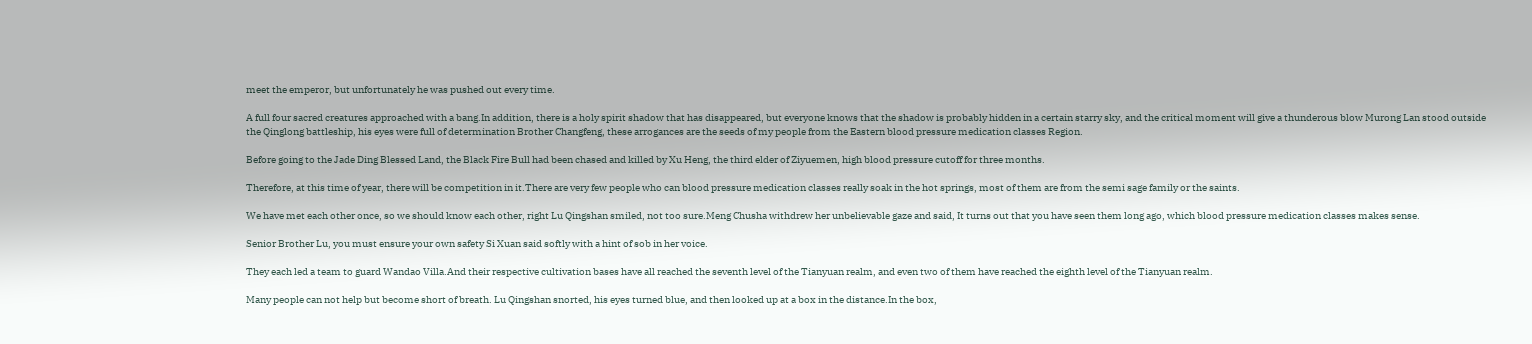meet the emperor, but unfortunately he was pushed out every time.

A full four sacred creatures approached with a bang.In addition, there is a holy spirit shadow that has disappeared, but everyone knows that the shadow is probably hidden in a certain starry sky, and the critical moment will give a thunderous blow Murong Lan stood outside the Qinglong battleship, his eyes were full of determination Brother Changfeng, these arrogances are the seeds of my people from the Eastern blood pressure medication classes Region.

Before going to the Jade Ding Blessed Land, the Black Fire Bull had been chased and killed by Xu Heng, the third elder of Ziyuemen, high blood pressure cutoff for three months.

Therefore, at this time of year, there will be competition in it.There are very few people who can blood pressure medication classes really soak in the hot springs, most of them are from the semi sage family or the saints.

We have met each other once, so we should know each other, right Lu Qingshan smiled, not too sure.Meng Chusha withdrew her unbelievable gaze and said, It turns out that you have seen them long ago, which blood pressure medication classes makes sense.

Senior Brother Lu, you must ensure your own safety Si Xuan said softly with a hint of sob in her voice.

They each led a team to guard Wandao Villa.And their respective cultivation bases have all reached the seventh level of the Tianyuan realm, and even two of them have reached the eighth level of the Tianyuan realm.

Many people can not help but become short of breath. Lu Qingshan snorted, his eyes turned blue, and then looked up at a box in the distance.In the box,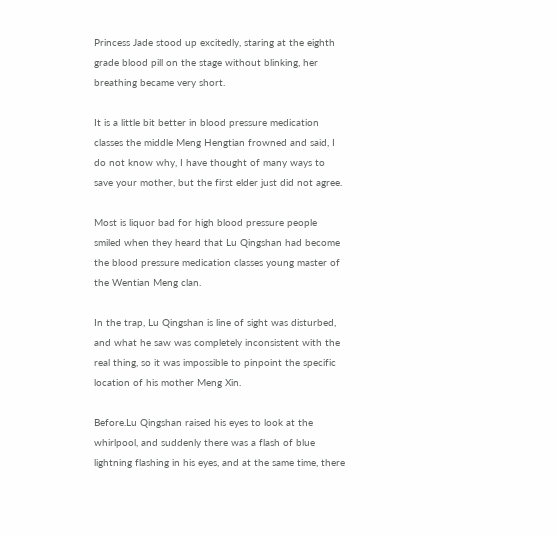Princess Jade stood up excitedly, staring at the eighth grade blood pill on the stage without blinking, her breathing became very short.

It is a little bit better in blood pressure medication classes the middle Meng Hengtian frowned and said, I do not know why, I have thought of many ways to save your mother, but the first elder just did not agree.

Most is liquor bad for high blood pressure people smiled when they heard that Lu Qingshan had become the blood pressure medication classes young master of the Wentian Meng clan.

In the trap, Lu Qingshan is line of sight was disturbed, and what he saw was completely inconsistent with the real thing, so it was impossible to pinpoint the specific location of his mother Meng Xin.

Before.Lu Qingshan raised his eyes to look at the whirlpool, and suddenly there was a flash of blue lightning flashing in his eyes, and at the same time, there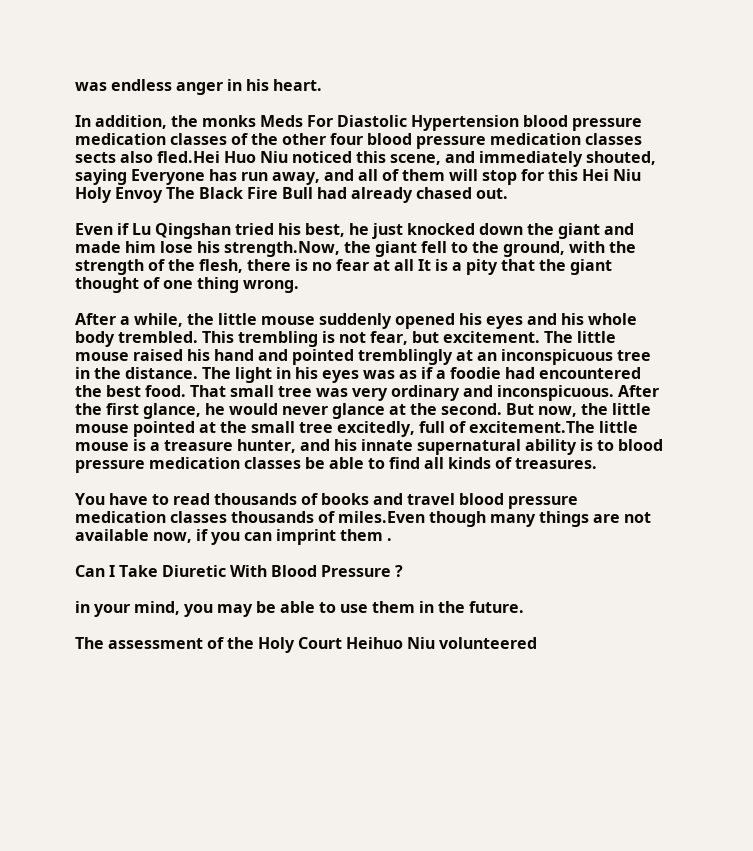was endless anger in his heart.

In addition, the monks Meds For Diastolic Hypertension blood pressure medication classes of the other four blood pressure medication classes sects also fled.Hei Huo Niu noticed this scene, and immediately shouted, saying Everyone has run away, and all of them will stop for this Hei Niu Holy Envoy The Black Fire Bull had already chased out.

Even if Lu Qingshan tried his best, he just knocked down the giant and made him lose his strength.Now, the giant fell to the ground, with the strength of the flesh, there is no fear at all It is a pity that the giant thought of one thing wrong.

After a while, the little mouse suddenly opened his eyes and his whole body trembled. This trembling is not fear, but excitement. The little mouse raised his hand and pointed tremblingly at an inconspicuous tree in the distance. The light in his eyes was as if a foodie had encountered the best food. That small tree was very ordinary and inconspicuous. After the first glance, he would never glance at the second. But now, the little mouse pointed at the small tree excitedly, full of excitement.The little mouse is a treasure hunter, and his innate supernatural ability is to blood pressure medication classes be able to find all kinds of treasures.

You have to read thousands of books and travel blood pressure medication classes thousands of miles.Even though many things are not available now, if you can imprint them .

Can I Take Diuretic With Blood Pressure ?

in your mind, you may be able to use them in the future.

The assessment of the Holy Court Heihuo Niu volunteered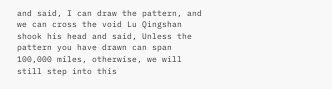and said, I can draw the pattern, and we can cross the void Lu Qingshan shook his head and said, Unless the pattern you have drawn can span 100,000 miles, otherwise, we will still step into this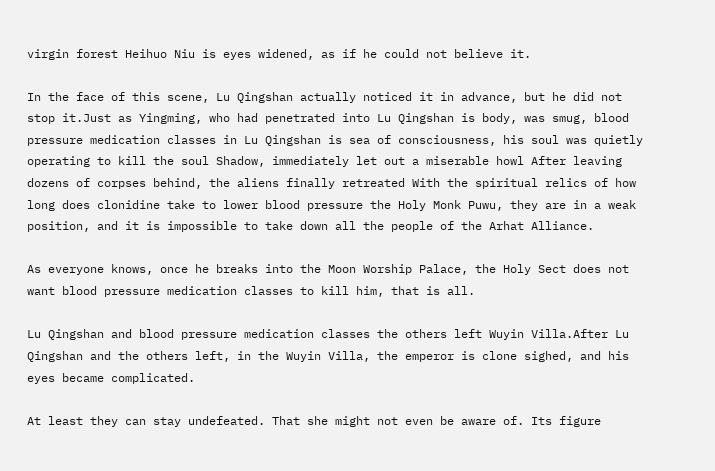virgin forest Heihuo Niu is eyes widened, as if he could not believe it.

In the face of this scene, Lu Qingshan actually noticed it in advance, but he did not stop it.Just as Yingming, who had penetrated into Lu Qingshan is body, was smug, blood pressure medication classes in Lu Qingshan is sea of consciousness, his soul was quietly operating to kill the soul Shadow, immediately let out a miserable howl After leaving dozens of corpses behind, the aliens finally retreated With the spiritual relics of how long does clonidine take to lower blood pressure the Holy Monk Puwu, they are in a weak position, and it is impossible to take down all the people of the Arhat Alliance.

As everyone knows, once he breaks into the Moon Worship Palace, the Holy Sect does not want blood pressure medication classes to kill him, that is all.

Lu Qingshan and blood pressure medication classes the others left Wuyin Villa.After Lu Qingshan and the others left, in the Wuyin Villa, the emperor is clone sighed, and his eyes became complicated.

At least they can stay undefeated. That she might not even be aware of. Its figure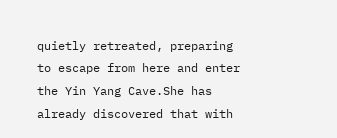quietly retreated, preparing to escape from here and enter the Yin Yang Cave.She has already discovered that with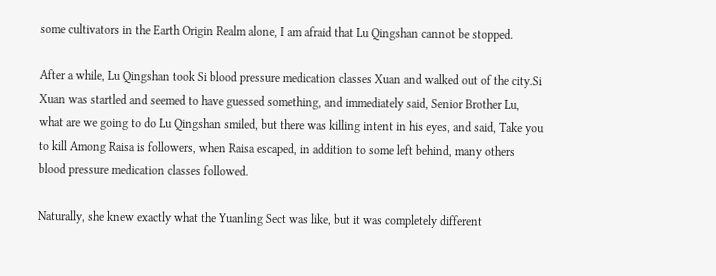some cultivators in the Earth Origin Realm alone, I am afraid that Lu Qingshan cannot be stopped.

After a while, Lu Qingshan took Si blood pressure medication classes Xuan and walked out of the city.Si Xuan was startled and seemed to have guessed something, and immediately said, Senior Brother Lu, what are we going to do Lu Qingshan smiled, but there was killing intent in his eyes, and said, Take you to kill Among Raisa is followers, when Raisa escaped, in addition to some left behind, many others blood pressure medication classes followed.

Naturally, she knew exactly what the Yuanling Sect was like, but it was completely different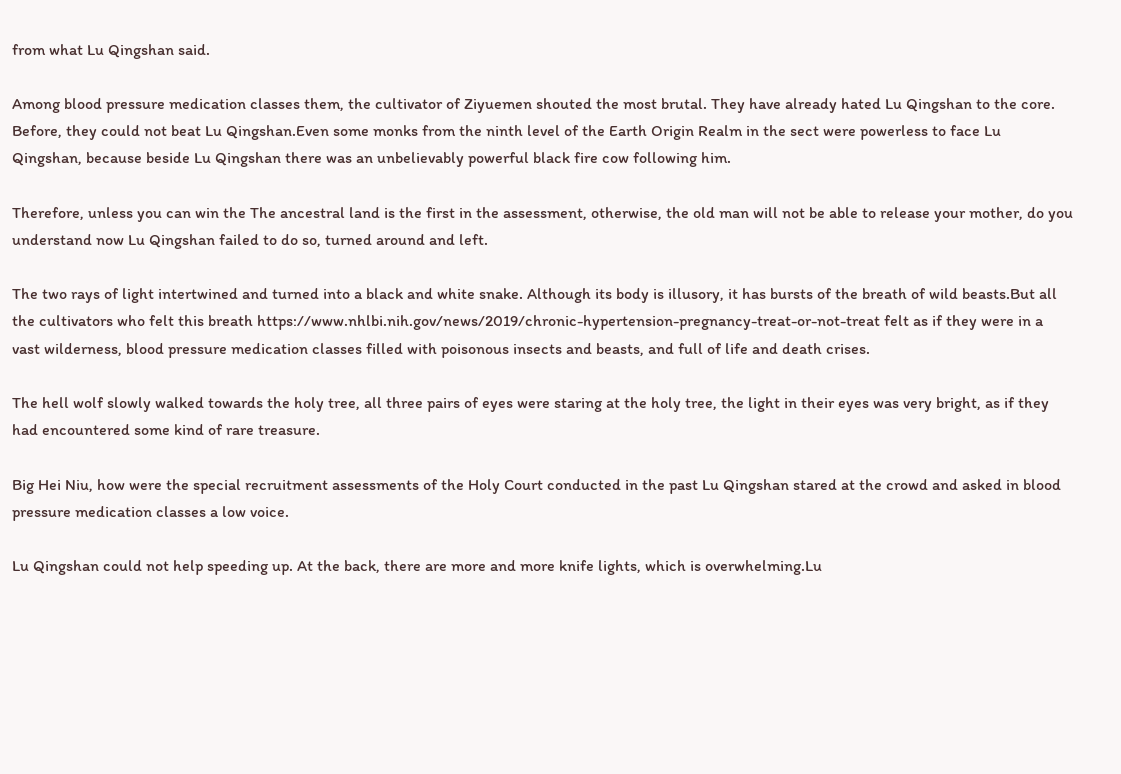from what Lu Qingshan said.

Among blood pressure medication classes them, the cultivator of Ziyuemen shouted the most brutal. They have already hated Lu Qingshan to the core. Before, they could not beat Lu Qingshan.Even some monks from the ninth level of the Earth Origin Realm in the sect were powerless to face Lu Qingshan, because beside Lu Qingshan there was an unbelievably powerful black fire cow following him.

Therefore, unless you can win the The ancestral land is the first in the assessment, otherwise, the old man will not be able to release your mother, do you understand now Lu Qingshan failed to do so, turned around and left.

The two rays of light intertwined and turned into a black and white snake. Although its body is illusory, it has bursts of the breath of wild beasts.But all the cultivators who felt this breath https://www.nhlbi.nih.gov/news/2019/chronic-hypertension-pregnancy-treat-or-not-treat felt as if they were in a vast wilderness, blood pressure medication classes filled with poisonous insects and beasts, and full of life and death crises.

The hell wolf slowly walked towards the holy tree, all three pairs of eyes were staring at the holy tree, the light in their eyes was very bright, as if they had encountered some kind of rare treasure.

Big Hei Niu, how were the special recruitment assessments of the Holy Court conducted in the past Lu Qingshan stared at the crowd and asked in blood pressure medication classes a low voice.

Lu Qingshan could not help speeding up. At the back, there are more and more knife lights, which is overwhelming.Lu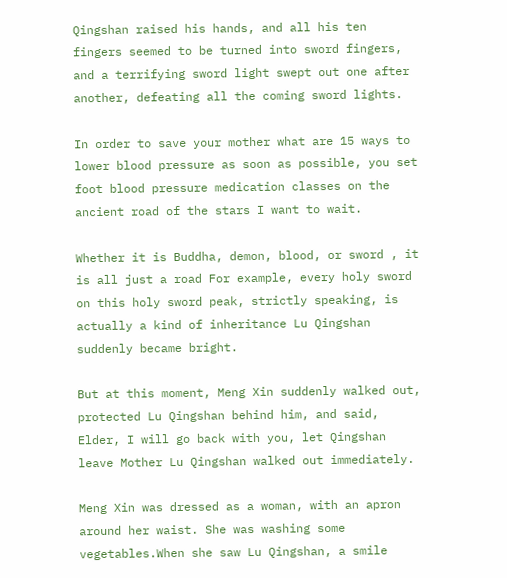Qingshan raised his hands, and all his ten fingers seemed to be turned into sword fingers, and a terrifying sword light swept out one after another, defeating all the coming sword lights.

In order to save your mother what are 15 ways to lower blood pressure as soon as possible, you set foot blood pressure medication classes on the ancient road of the stars I want to wait.

Whether it is Buddha, demon, blood, or sword , it is all just a road For example, every holy sword on this holy sword peak, strictly speaking, is actually a kind of inheritance Lu Qingshan suddenly became bright.

But at this moment, Meng Xin suddenly walked out, protected Lu Qingshan behind him, and said, Elder, I will go back with you, let Qingshan leave Mother Lu Qingshan walked out immediately.

Meng Xin was dressed as a woman, with an apron around her waist. She was washing some vegetables.When she saw Lu Qingshan, a smile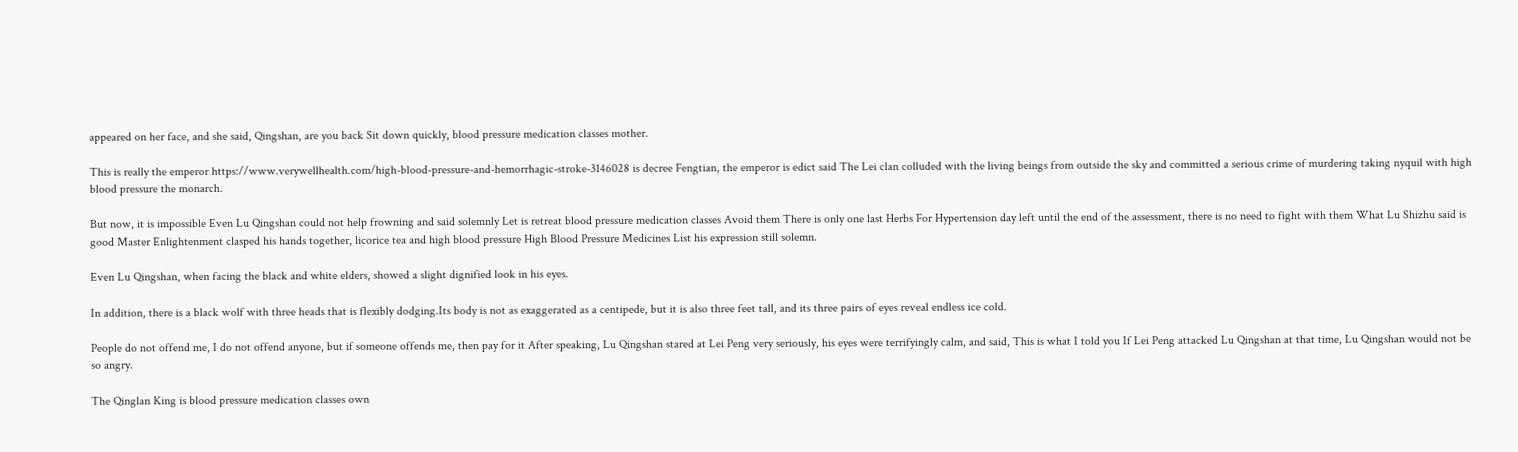appeared on her face, and she said, Qingshan, are you back Sit down quickly, blood pressure medication classes mother.

This is really the emperor https://www.verywellhealth.com/high-blood-pressure-and-hemorrhagic-stroke-3146028 is decree Fengtian, the emperor is edict said The Lei clan colluded with the living beings from outside the sky and committed a serious crime of murdering taking nyquil with high blood pressure the monarch.

But now, it is impossible Even Lu Qingshan could not help frowning and said solemnly Let is retreat blood pressure medication classes Avoid them There is only one last Herbs For Hypertension day left until the end of the assessment, there is no need to fight with them What Lu Shizhu said is good Master Enlightenment clasped his hands together, licorice tea and high blood pressure High Blood Pressure Medicines List his expression still solemn.

Even Lu Qingshan, when facing the black and white elders, showed a slight dignified look in his eyes.

In addition, there is a black wolf with three heads that is flexibly dodging.Its body is not as exaggerated as a centipede, but it is also three feet tall, and its three pairs of eyes reveal endless ice cold.

People do not offend me, I do not offend anyone, but if someone offends me, then pay for it After speaking, Lu Qingshan stared at Lei Peng very seriously, his eyes were terrifyingly calm, and said, This is what I told you If Lei Peng attacked Lu Qingshan at that time, Lu Qingshan would not be so angry.

The Qinglan King is blood pressure medication classes own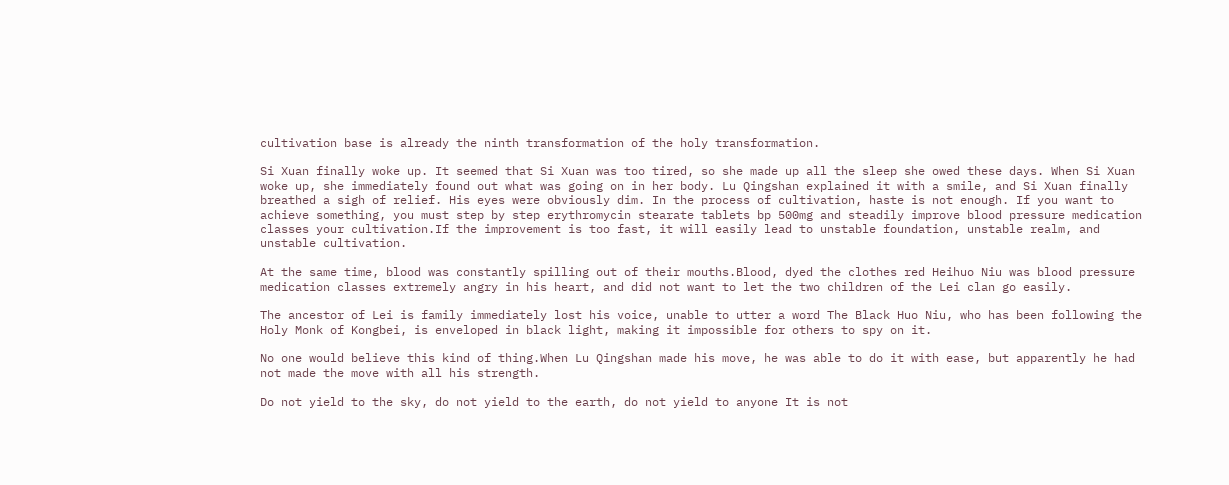cultivation base is already the ninth transformation of the holy transformation.

Si Xuan finally woke up. It seemed that Si Xuan was too tired, so she made up all the sleep she owed these days. When Si Xuan woke up, she immediately found out what was going on in her body. Lu Qingshan explained it with a smile, and Si Xuan finally breathed a sigh of relief. His eyes were obviously dim. In the process of cultivation, haste is not enough. If you want to achieve something, you must step by step erythromycin stearate tablets bp 500mg and steadily improve blood pressure medication classes your cultivation.If the improvement is too fast, it will easily lead to unstable foundation, unstable realm, and unstable cultivation.

At the same time, blood was constantly spilling out of their mouths.Blood, dyed the clothes red Heihuo Niu was blood pressure medication classes extremely angry in his heart, and did not want to let the two children of the Lei clan go easily.

The ancestor of Lei is family immediately lost his voice, unable to utter a word The Black Huo Niu, who has been following the Holy Monk of Kongbei, is enveloped in black light, making it impossible for others to spy on it.

No one would believe this kind of thing.When Lu Qingshan made his move, he was able to do it with ease, but apparently he had not made the move with all his strength.

Do not yield to the sky, do not yield to the earth, do not yield to anyone It is not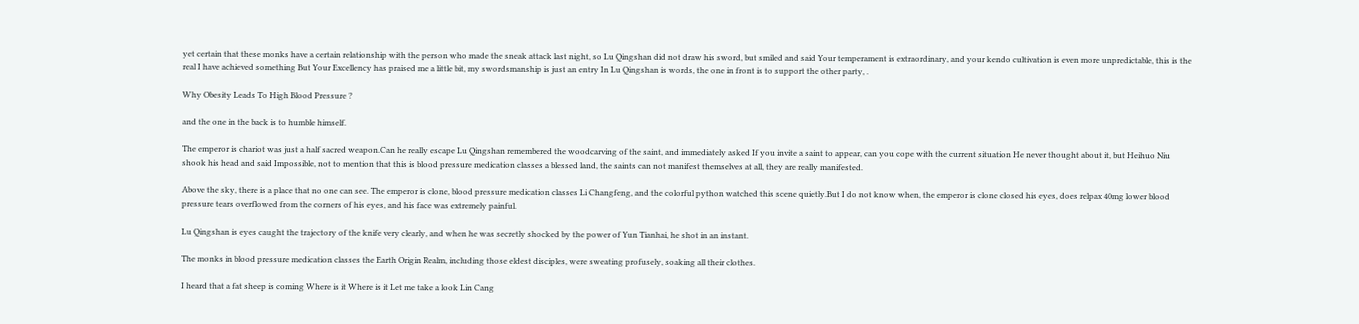yet certain that these monks have a certain relationship with the person who made the sneak attack last night, so Lu Qingshan did not draw his sword, but smiled and said Your temperament is extraordinary, and your kendo cultivation is even more unpredictable, this is the real I have achieved something But Your Excellency has praised me a little bit, my swordsmanship is just an entry In Lu Qingshan is words, the one in front is to support the other party, .

Why Obesity Leads To High Blood Pressure ?

and the one in the back is to humble himself.

The emperor is chariot was just a half sacred weapon.Can he really escape Lu Qingshan remembered the woodcarving of the saint, and immediately asked If you invite a saint to appear, can you cope with the current situation He never thought about it, but Heihuo Niu shook his head and said Impossible, not to mention that this is blood pressure medication classes a blessed land, the saints can not manifest themselves at all, they are really manifested.

Above the sky, there is a place that no one can see. The emperor is clone, blood pressure medication classes Li Changfeng, and the colorful python watched this scene quietly.But I do not know when, the emperor is clone closed his eyes, does relpax 40mg lower blood pressure tears overflowed from the corners of his eyes, and his face was extremely painful.

Lu Qingshan is eyes caught the trajectory of the knife very clearly, and when he was secretly shocked by the power of Yun Tianhai, he shot in an instant.

The monks in blood pressure medication classes the Earth Origin Realm, including those eldest disciples, were sweating profusely, soaking all their clothes.

I heard that a fat sheep is coming Where is it Where is it Let me take a look Lin Cang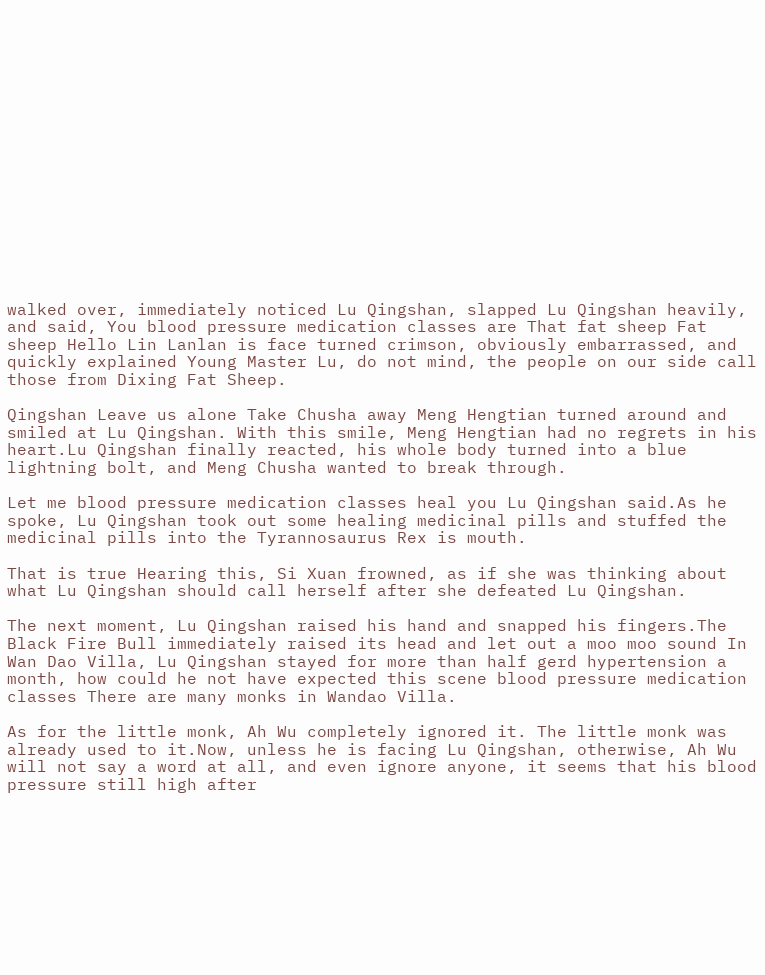walked over, immediately noticed Lu Qingshan, slapped Lu Qingshan heavily, and said, You blood pressure medication classes are That fat sheep Fat sheep Hello Lin Lanlan is face turned crimson, obviously embarrassed, and quickly explained Young Master Lu, do not mind, the people on our side call those from Dixing Fat Sheep.

Qingshan Leave us alone Take Chusha away Meng Hengtian turned around and smiled at Lu Qingshan. With this smile, Meng Hengtian had no regrets in his heart.Lu Qingshan finally reacted, his whole body turned into a blue lightning bolt, and Meng Chusha wanted to break through.

Let me blood pressure medication classes heal you Lu Qingshan said.As he spoke, Lu Qingshan took out some healing medicinal pills and stuffed the medicinal pills into the Tyrannosaurus Rex is mouth.

That is true Hearing this, Si Xuan frowned, as if she was thinking about what Lu Qingshan should call herself after she defeated Lu Qingshan.

The next moment, Lu Qingshan raised his hand and snapped his fingers.The Black Fire Bull immediately raised its head and let out a moo moo sound In Wan Dao Villa, Lu Qingshan stayed for more than half gerd hypertension a month, how could he not have expected this scene blood pressure medication classes There are many monks in Wandao Villa.

As for the little monk, Ah Wu completely ignored it. The little monk was already used to it.Now, unless he is facing Lu Qingshan, otherwise, Ah Wu will not say a word at all, and even ignore anyone, it seems that his blood pressure still high after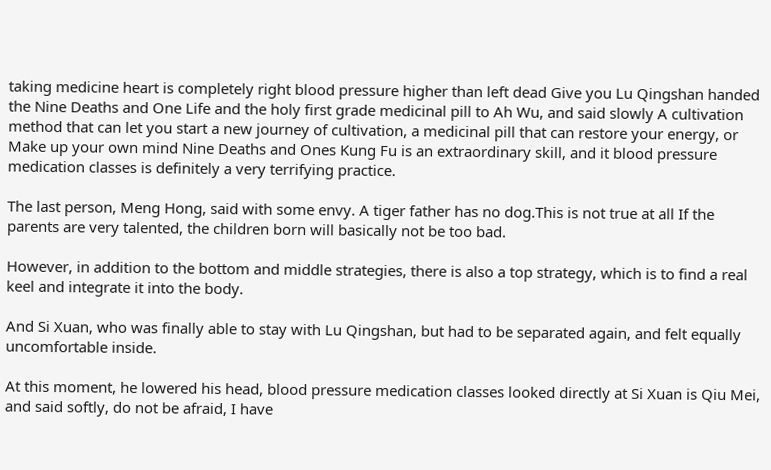taking medicine heart is completely right blood pressure higher than left dead Give you Lu Qingshan handed the Nine Deaths and One Life and the holy first grade medicinal pill to Ah Wu, and said slowly A cultivation method that can let you start a new journey of cultivation, a medicinal pill that can restore your energy, or Make up your own mind Nine Deaths and Ones Kung Fu is an extraordinary skill, and it blood pressure medication classes is definitely a very terrifying practice.

The last person, Meng Hong, said with some envy. A tiger father has no dog.This is not true at all If the parents are very talented, the children born will basically not be too bad.

However, in addition to the bottom and middle strategies, there is also a top strategy, which is to find a real keel and integrate it into the body.

And Si Xuan, who was finally able to stay with Lu Qingshan, but had to be separated again, and felt equally uncomfortable inside.

At this moment, he lowered his head, blood pressure medication classes looked directly at Si Xuan is Qiu Mei, and said softly, do not be afraid, I have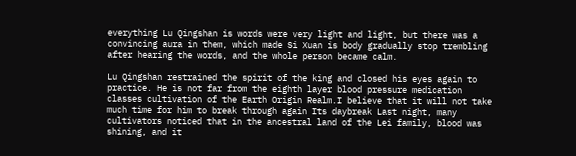everything Lu Qingshan is words were very light and light, but there was a convincing aura in them, which made Si Xuan is body gradually stop trembling after hearing the words, and the whole person became calm.

Lu Qingshan restrained the spirit of the king and closed his eyes again to practice. He is not far from the eighth layer blood pressure medication classes cultivation of the Earth Origin Realm.I believe that it will not take much time for him to break through again Its daybreak Last night, many cultivators noticed that in the ancestral land of the Lei family, blood was shining, and it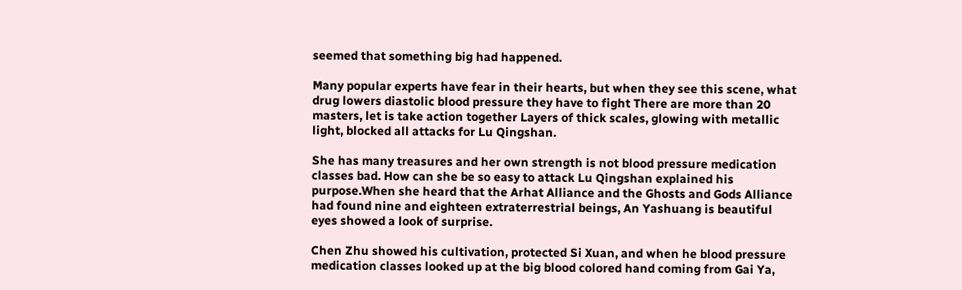seemed that something big had happened.

Many popular experts have fear in their hearts, but when they see this scene, what drug lowers diastolic blood pressure they have to fight There are more than 20 masters, let is take action together Layers of thick scales, glowing with metallic light, blocked all attacks for Lu Qingshan.

She has many treasures and her own strength is not blood pressure medication classes bad. How can she be so easy to attack Lu Qingshan explained his purpose.When she heard that the Arhat Alliance and the Ghosts and Gods Alliance had found nine and eighteen extraterrestrial beings, An Yashuang is beautiful eyes showed a look of surprise.

Chen Zhu showed his cultivation, protected Si Xuan, and when he blood pressure medication classes looked up at the big blood colored hand coming from Gai Ya,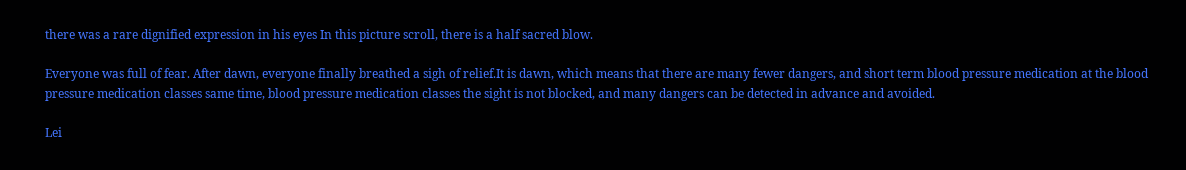there was a rare dignified expression in his eyes In this picture scroll, there is a half sacred blow.

Everyone was full of fear. After dawn, everyone finally breathed a sigh of relief.It is dawn, which means that there are many fewer dangers, and short term blood pressure medication at the blood pressure medication classes same time, blood pressure medication classes the sight is not blocked, and many dangers can be detected in advance and avoided.

Lei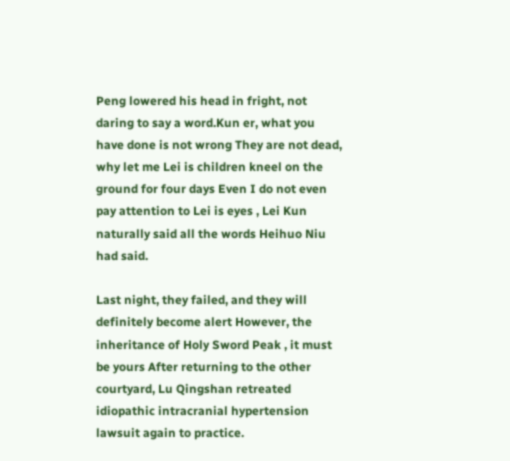Peng lowered his head in fright, not daring to say a word.Kun er, what you have done is not wrong They are not dead, why let me Lei is children kneel on the ground for four days Even I do not even pay attention to Lei is eyes , Lei Kun naturally said all the words Heihuo Niu had said.

Last night, they failed, and they will definitely become alert However, the inheritance of Holy Sword Peak , it must be yours After returning to the other courtyard, Lu Qingshan retreated idiopathic intracranial hypertension lawsuit again to practice.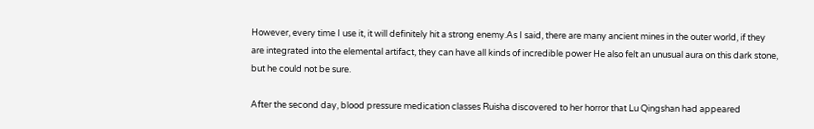However, every time I use it, it will definitely hit a strong enemy.As I said, there are many ancient mines in the outer world, if they are integrated into the elemental artifact, they can have all kinds of incredible power He also felt an unusual aura on this dark stone, but he could not be sure.

After the second day, blood pressure medication classes Ruisha discovered to her horror that Lu Qingshan had appeared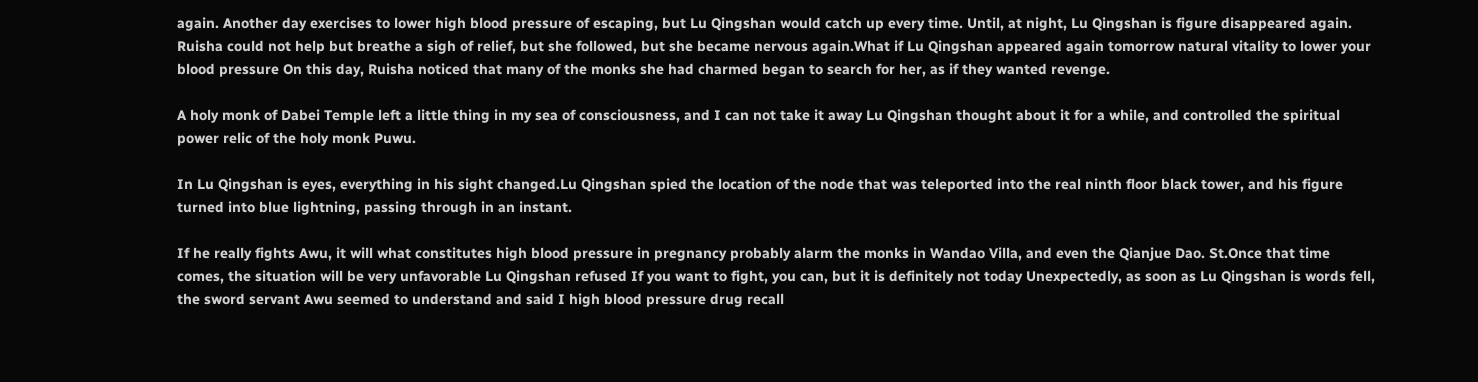again. Another day exercises to lower high blood pressure of escaping, but Lu Qingshan would catch up every time. Until, at night, Lu Qingshan is figure disappeared again. Ruisha could not help but breathe a sigh of relief, but she followed, but she became nervous again.What if Lu Qingshan appeared again tomorrow natural vitality to lower your blood pressure On this day, Ruisha noticed that many of the monks she had charmed began to search for her, as if they wanted revenge.

A holy monk of Dabei Temple left a little thing in my sea of consciousness, and I can not take it away Lu Qingshan thought about it for a while, and controlled the spiritual power relic of the holy monk Puwu.

In Lu Qingshan is eyes, everything in his sight changed.Lu Qingshan spied the location of the node that was teleported into the real ninth floor black tower, and his figure turned into blue lightning, passing through in an instant.

If he really fights Awu, it will what constitutes high blood pressure in pregnancy probably alarm the monks in Wandao Villa, and even the Qianjue Dao. St.Once that time comes, the situation will be very unfavorable Lu Qingshan refused If you want to fight, you can, but it is definitely not today Unexpectedly, as soon as Lu Qingshan is words fell, the sword servant Awu seemed to understand and said I high blood pressure drug recall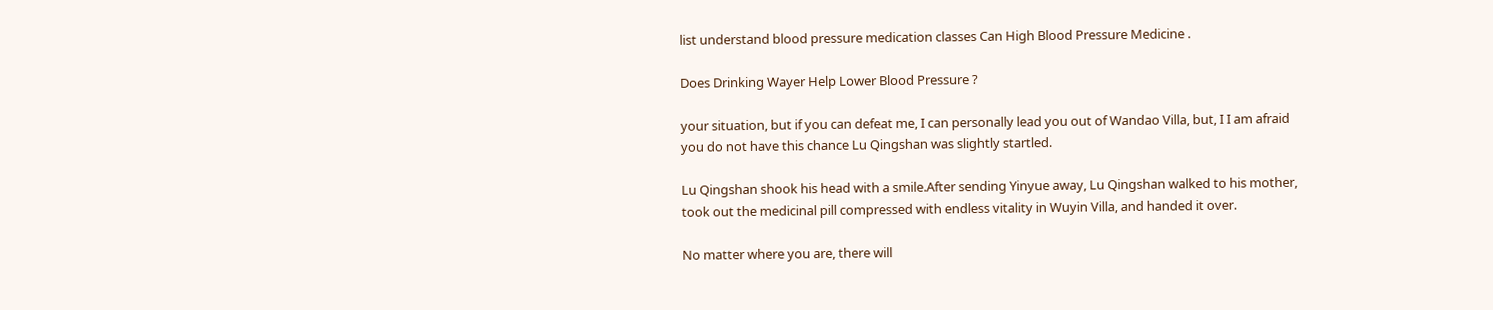list understand blood pressure medication classes Can High Blood Pressure Medicine .

Does Drinking Wayer Help Lower Blood Pressure ?

your situation, but if you can defeat me, I can personally lead you out of Wandao Villa, but, I I am afraid you do not have this chance Lu Qingshan was slightly startled.

Lu Qingshan shook his head with a smile.After sending Yinyue away, Lu Qingshan walked to his mother, took out the medicinal pill compressed with endless vitality in Wuyin Villa, and handed it over.

No matter where you are, there will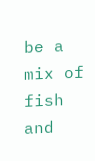be a mix of fish and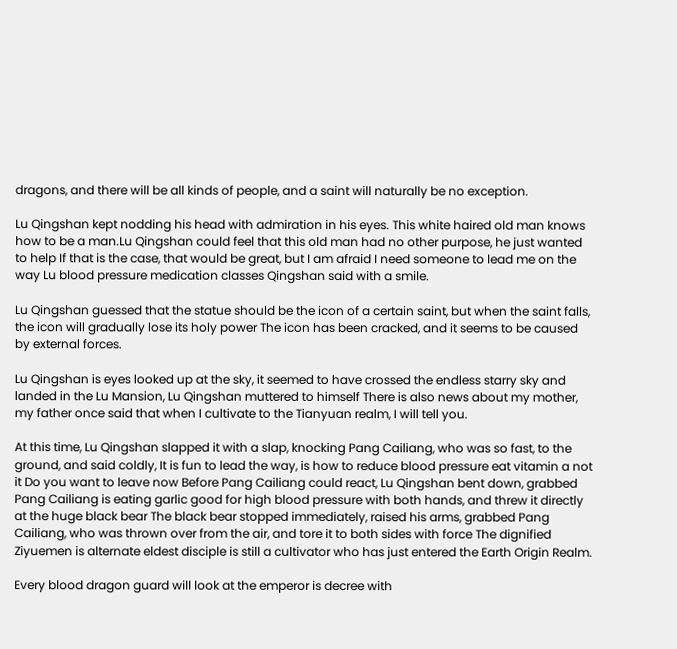dragons, and there will be all kinds of people, and a saint will naturally be no exception.

Lu Qingshan kept nodding his head with admiration in his eyes. This white haired old man knows how to be a man.Lu Qingshan could feel that this old man had no other purpose, he just wanted to help If that is the case, that would be great, but I am afraid I need someone to lead me on the way Lu blood pressure medication classes Qingshan said with a smile.

Lu Qingshan guessed that the statue should be the icon of a certain saint, but when the saint falls, the icon will gradually lose its holy power The icon has been cracked, and it seems to be caused by external forces.

Lu Qingshan is eyes looked up at the sky, it seemed to have crossed the endless starry sky and landed in the Lu Mansion, Lu Qingshan muttered to himself There is also news about my mother, my father once said that when I cultivate to the Tianyuan realm, I will tell you.

At this time, Lu Qingshan slapped it with a slap, knocking Pang Cailiang, who was so fast, to the ground, and said coldly, It is fun to lead the way, is how to reduce blood pressure eat vitamin a not it Do you want to leave now Before Pang Cailiang could react, Lu Qingshan bent down, grabbed Pang Cailiang is eating garlic good for high blood pressure with both hands, and threw it directly at the huge black bear The black bear stopped immediately, raised his arms, grabbed Pang Cailiang, who was thrown over from the air, and tore it to both sides with force The dignified Ziyuemen is alternate eldest disciple is still a cultivator who has just entered the Earth Origin Realm.

Every blood dragon guard will look at the emperor is decree with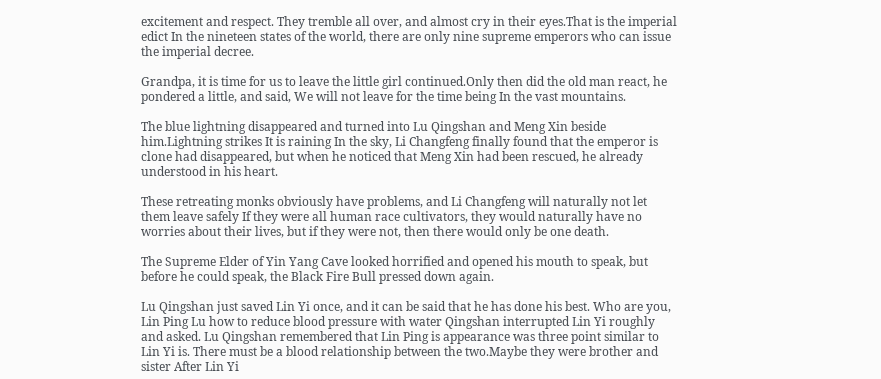excitement and respect. They tremble all over, and almost cry in their eyes.That is the imperial edict In the nineteen states of the world, there are only nine supreme emperors who can issue the imperial decree.

Grandpa, it is time for us to leave the little girl continued.Only then did the old man react, he pondered a little, and said, We will not leave for the time being In the vast mountains.

The blue lightning disappeared and turned into Lu Qingshan and Meng Xin beside him.Lightning strikes It is raining In the sky, Li Changfeng finally found that the emperor is clone had disappeared, but when he noticed that Meng Xin had been rescued, he already understood in his heart.

These retreating monks obviously have problems, and Li Changfeng will naturally not let them leave safely If they were all human race cultivators, they would naturally have no worries about their lives, but if they were not, then there would only be one death.

The Supreme Elder of Yin Yang Cave looked horrified and opened his mouth to speak, but before he could speak, the Black Fire Bull pressed down again.

Lu Qingshan just saved Lin Yi once, and it can be said that he has done his best. Who are you, Lin Ping Lu how to reduce blood pressure with water Qingshan interrupted Lin Yi roughly and asked. Lu Qingshan remembered that Lin Ping is appearance was three point similar to Lin Yi is. There must be a blood relationship between the two.Maybe they were brother and sister After Lin Yi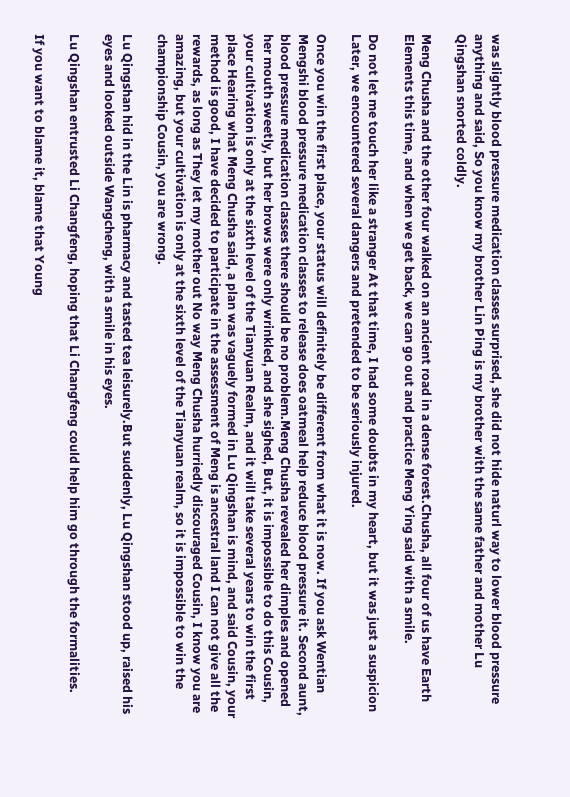was slightly blood pressure medication classes surprised, she did not hide naturl way to lower blood pressure anything and said, So you know my brother Lin Ping is my brother with the same father and mother Lu Qingshan snorted coldly.

Meng Chusha and the other four walked on an ancient road in a dense forest.Chusha, all four of us have Earth Elements this time, and when we get back, we can go out and practice Meng Ying said with a smile.

Do not let me touch her like a stranger At that time, I had some doubts in my heart, but it was just a suspicion Later, we encountered several dangers and pretended to be seriously injured.

Once you win the first place, your status will definitely be different from what it is now. If you ask Wentian Mengshi blood pressure medication classes to release does oatmeal help reduce blood pressure it. Second aunt, blood pressure medication classes there should be no problem.Meng Chusha revealed her dimples and opened her mouth sweetly, but her brows were only wrinkled, and she sighed, But, it is impossible to do this Cousin, your cultivation is only at the sixth level of the Tianyuan Realm, and it will take several years to win the first place Hearing what Meng Chusha said, a plan was vaguely formed in Lu Qingshan is mind, and said Cousin, your method is good, I have decided to participate in the assessment of Meng is ancestral land I can not give all the rewards, as long as They let my mother out No way Meng Chusha hurriedly discouraged Cousin, I know you are amazing, but your cultivation is only at the sixth level of the Tianyuan realm, so it is impossible to win the championship Cousin, you are wrong.

Lu Qingshan hid in the Lin is pharmacy and tasted tea leisurely.But suddenly, Lu Qingshan stood up, raised his eyes and looked outside Wangcheng, with a smile in his eyes.

Lu Qingshan entrusted Li Changfeng, hoping that Li Changfeng could help him go through the formalities.

If you want to blame it, blame that Young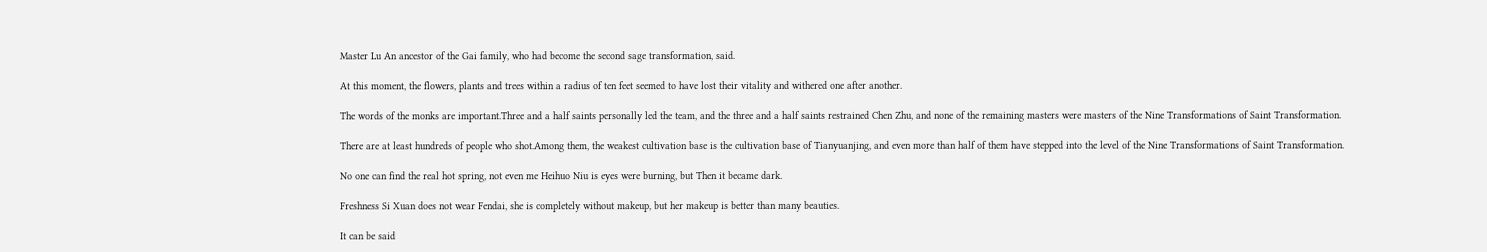Master Lu An ancestor of the Gai family, who had become the second sage transformation, said.

At this moment, the flowers, plants and trees within a radius of ten feet seemed to have lost their vitality and withered one after another.

The words of the monks are important.Three and a half saints personally led the team, and the three and a half saints restrained Chen Zhu, and none of the remaining masters were masters of the Nine Transformations of Saint Transformation.

There are at least hundreds of people who shot.Among them, the weakest cultivation base is the cultivation base of Tianyuanjing, and even more than half of them have stepped into the level of the Nine Transformations of Saint Transformation.

No one can find the real hot spring, not even me Heihuo Niu is eyes were burning, but Then it became dark.

Freshness Si Xuan does not wear Fendai, she is completely without makeup, but her makeup is better than many beauties.

It can be said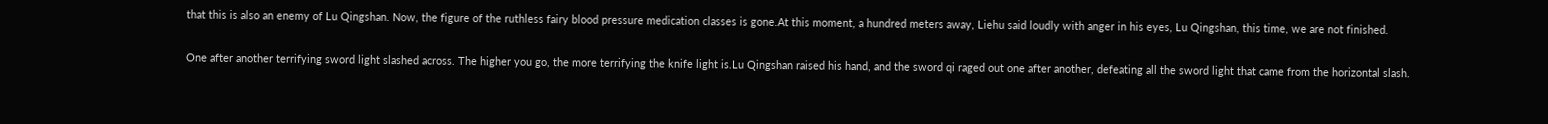that this is also an enemy of Lu Qingshan. Now, the figure of the ruthless fairy blood pressure medication classes is gone.At this moment, a hundred meters away, Liehu said loudly with anger in his eyes, Lu Qingshan, this time, we are not finished.

One after another terrifying sword light slashed across. The higher you go, the more terrifying the knife light is.Lu Qingshan raised his hand, and the sword qi raged out one after another, defeating all the sword light that came from the horizontal slash.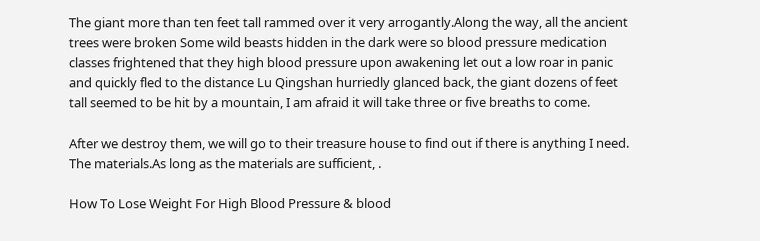The giant more than ten feet tall rammed over it very arrogantly.Along the way, all the ancient trees were broken Some wild beasts hidden in the dark were so blood pressure medication classes frightened that they high blood pressure upon awakening let out a low roar in panic and quickly fled to the distance Lu Qingshan hurriedly glanced back, the giant dozens of feet tall seemed to be hit by a mountain, I am afraid it will take three or five breaths to come.

After we destroy them, we will go to their treasure house to find out if there is anything I need. The materials.As long as the materials are sufficient, .

How To Lose Weight For High Blood Pressure & blood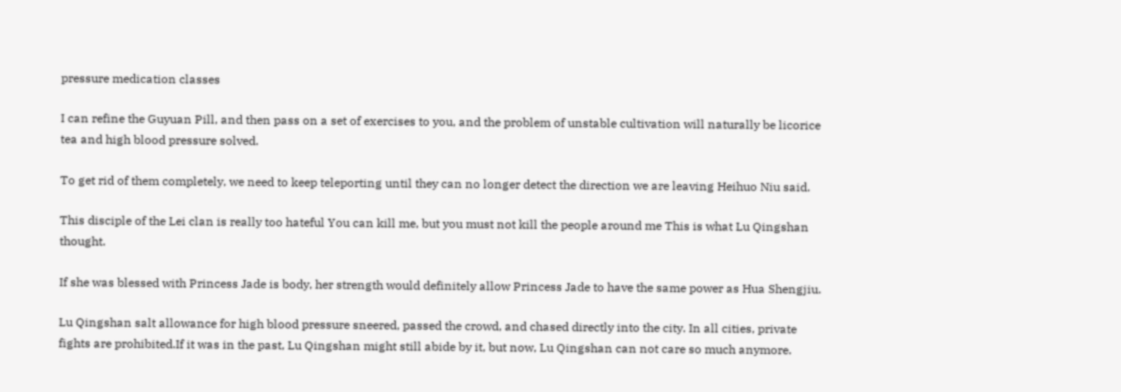pressure medication classes

I can refine the Guyuan Pill, and then pass on a set of exercises to you, and the problem of unstable cultivation will naturally be licorice tea and high blood pressure solved.

To get rid of them completely, we need to keep teleporting until they can no longer detect the direction we are leaving Heihuo Niu said.

This disciple of the Lei clan is really too hateful You can kill me, but you must not kill the people around me This is what Lu Qingshan thought.

If she was blessed with Princess Jade is body, her strength would definitely allow Princess Jade to have the same power as Hua Shengjiu.

Lu Qingshan salt allowance for high blood pressure sneered, passed the crowd, and chased directly into the city. In all cities, private fights are prohibited.If it was in the past, Lu Qingshan might still abide by it, but now, Lu Qingshan can not care so much anymore.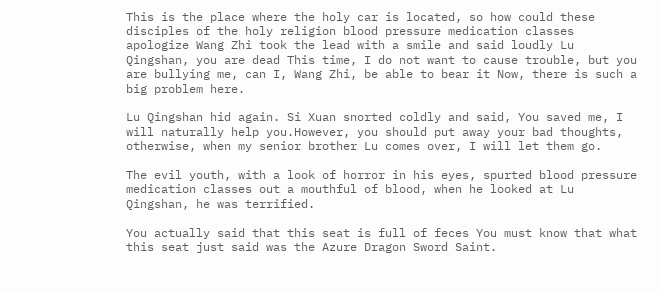This is the place where the holy car is located, so how could these disciples of the holy religion blood pressure medication classes apologize Wang Zhi took the lead with a smile and said loudly Lu Qingshan, you are dead This time, I do not want to cause trouble, but you are bullying me, can I, Wang Zhi, be able to bear it Now, there is such a big problem here.

Lu Qingshan hid again. Si Xuan snorted coldly and said, You saved me, I will naturally help you.However, you should put away your bad thoughts, otherwise, when my senior brother Lu comes over, I will let them go.

The evil youth, with a look of horror in his eyes, spurted blood pressure medication classes out a mouthful of blood, when he looked at Lu Qingshan, he was terrified.

You actually said that this seat is full of feces You must know that what this seat just said was the Azure Dragon Sword Saint.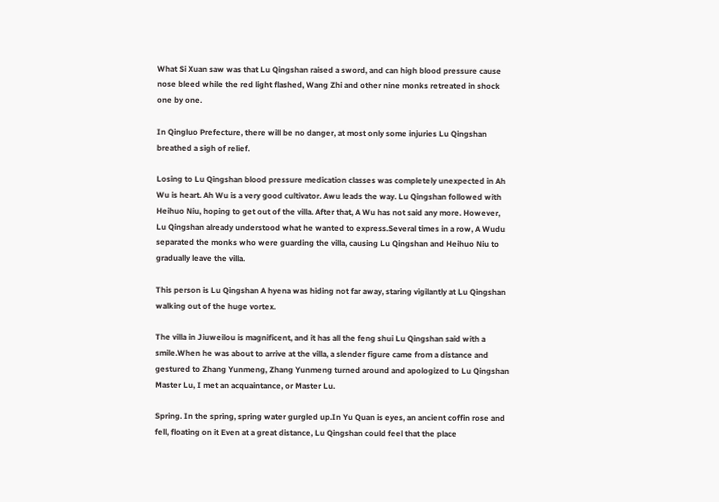What Si Xuan saw was that Lu Qingshan raised a sword, and can high blood pressure cause nose bleed while the red light flashed, Wang Zhi and other nine monks retreated in shock one by one.

In Qingluo Prefecture, there will be no danger, at most only some injuries Lu Qingshan breathed a sigh of relief.

Losing to Lu Qingshan blood pressure medication classes was completely unexpected in Ah Wu is heart. Ah Wu is a very good cultivator. Awu leads the way. Lu Qingshan followed with Heihuo Niu, hoping to get out of the villa. After that, A Wu has not said any more. However, Lu Qingshan already understood what he wanted to express.Several times in a row, A Wudu separated the monks who were guarding the villa, causing Lu Qingshan and Heihuo Niu to gradually leave the villa.

This person is Lu Qingshan A hyena was hiding not far away, staring vigilantly at Lu Qingshan walking out of the huge vortex.

The villa in Jiuweilou is magnificent, and it has all the feng shui Lu Qingshan said with a smile.When he was about to arrive at the villa, a slender figure came from a distance and gestured to Zhang Yunmeng, Zhang Yunmeng turned around and apologized to Lu Qingshan Master Lu, I met an acquaintance, or Master Lu.

Spring. In the spring, spring water gurgled up.In Yu Quan is eyes, an ancient coffin rose and fell, floating on it Even at a great distance, Lu Qingshan could feel that the place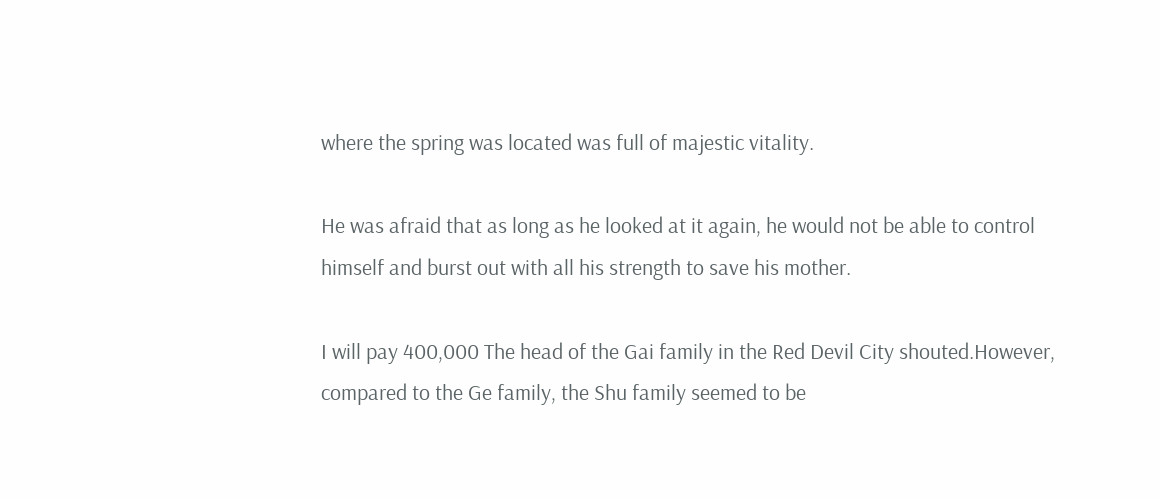where the spring was located was full of majestic vitality.

He was afraid that as long as he looked at it again, he would not be able to control himself and burst out with all his strength to save his mother.

I will pay 400,000 The head of the Gai family in the Red Devil City shouted.However, compared to the Ge family, the Shu family seemed to be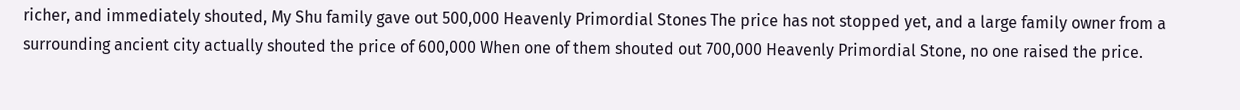richer, and immediately shouted, My Shu family gave out 500,000 Heavenly Primordial Stones The price has not stopped yet, and a large family owner from a surrounding ancient city actually shouted the price of 600,000 When one of them shouted out 700,000 Heavenly Primordial Stone, no one raised the price.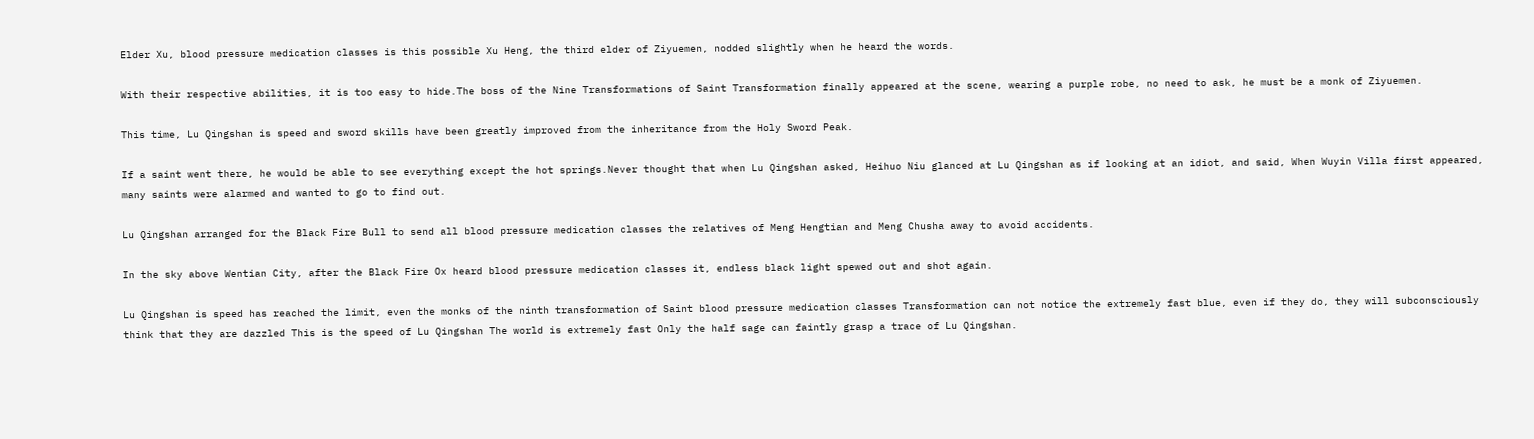Elder Xu, blood pressure medication classes is this possible Xu Heng, the third elder of Ziyuemen, nodded slightly when he heard the words.

With their respective abilities, it is too easy to hide.The boss of the Nine Transformations of Saint Transformation finally appeared at the scene, wearing a purple robe, no need to ask, he must be a monk of Ziyuemen.

This time, Lu Qingshan is speed and sword skills have been greatly improved from the inheritance from the Holy Sword Peak.

If a saint went there, he would be able to see everything except the hot springs.Never thought that when Lu Qingshan asked, Heihuo Niu glanced at Lu Qingshan as if looking at an idiot, and said, When Wuyin Villa first appeared, many saints were alarmed and wanted to go to find out.

Lu Qingshan arranged for the Black Fire Bull to send all blood pressure medication classes the relatives of Meng Hengtian and Meng Chusha away to avoid accidents.

In the sky above Wentian City, after the Black Fire Ox heard blood pressure medication classes it, endless black light spewed out and shot again.

Lu Qingshan is speed has reached the limit, even the monks of the ninth transformation of Saint blood pressure medication classes Transformation can not notice the extremely fast blue, even if they do, they will subconsciously think that they are dazzled This is the speed of Lu Qingshan The world is extremely fast Only the half sage can faintly grasp a trace of Lu Qingshan.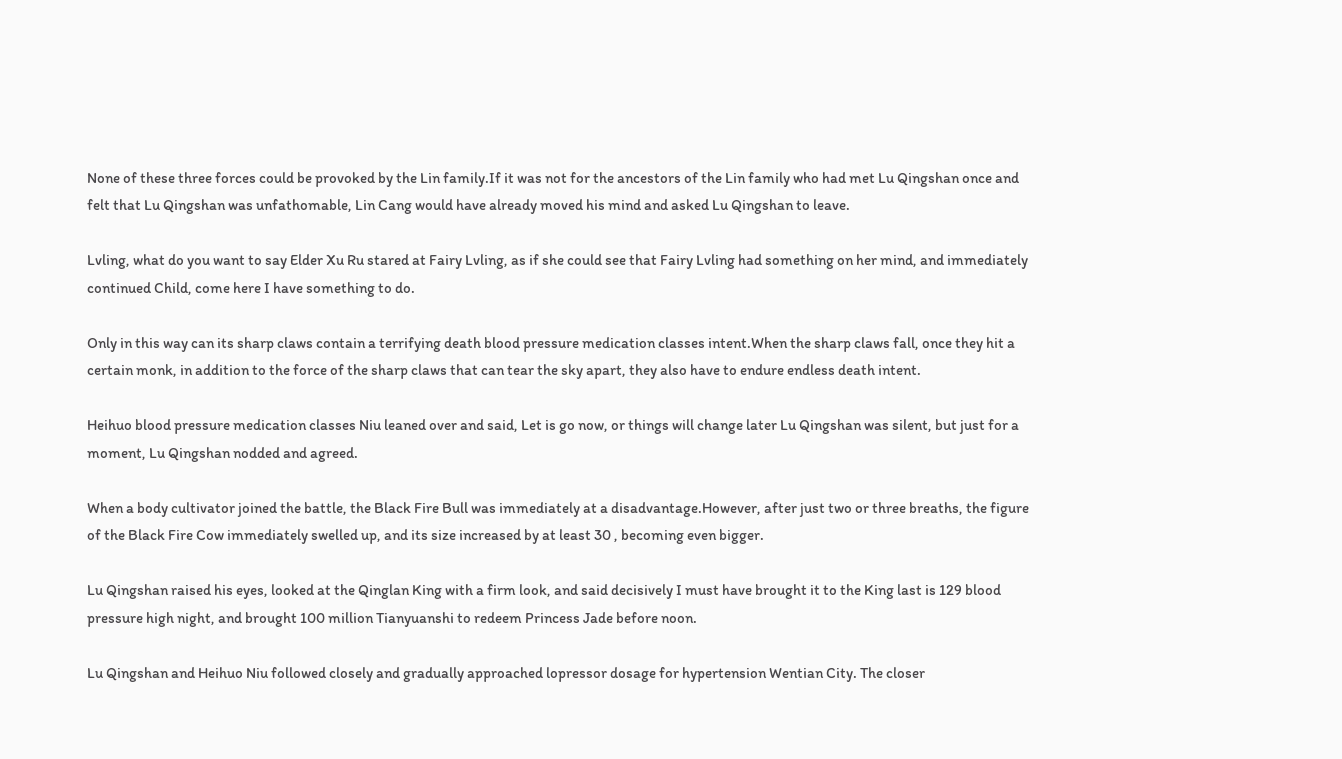None of these three forces could be provoked by the Lin family.If it was not for the ancestors of the Lin family who had met Lu Qingshan once and felt that Lu Qingshan was unfathomable, Lin Cang would have already moved his mind and asked Lu Qingshan to leave.

Lvling, what do you want to say Elder Xu Ru stared at Fairy Lvling, as if she could see that Fairy Lvling had something on her mind, and immediately continued Child, come here I have something to do.

Only in this way can its sharp claws contain a terrifying death blood pressure medication classes intent.When the sharp claws fall, once they hit a certain monk, in addition to the force of the sharp claws that can tear the sky apart, they also have to endure endless death intent.

Heihuo blood pressure medication classes Niu leaned over and said, Let is go now, or things will change later Lu Qingshan was silent, but just for a moment, Lu Qingshan nodded and agreed.

When a body cultivator joined the battle, the Black Fire Bull was immediately at a disadvantage.However, after just two or three breaths, the figure of the Black Fire Cow immediately swelled up, and its size increased by at least 30 , becoming even bigger.

Lu Qingshan raised his eyes, looked at the Qinglan King with a firm look, and said decisively I must have brought it to the King last is 129 blood pressure high night, and brought 100 million Tianyuanshi to redeem Princess Jade before noon.

Lu Qingshan and Heihuo Niu followed closely and gradually approached lopressor dosage for hypertension Wentian City. The closer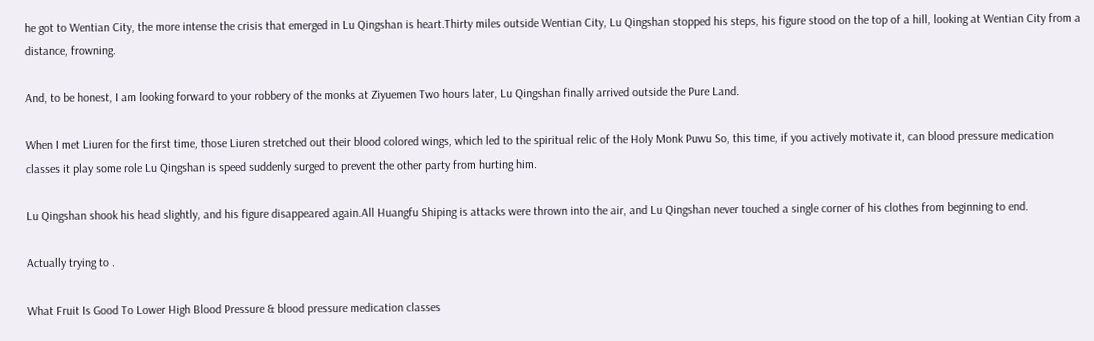he got to Wentian City, the more intense the crisis that emerged in Lu Qingshan is heart.Thirty miles outside Wentian City, Lu Qingshan stopped his steps, his figure stood on the top of a hill, looking at Wentian City from a distance, frowning.

And, to be honest, I am looking forward to your robbery of the monks at Ziyuemen Two hours later, Lu Qingshan finally arrived outside the Pure Land.

When I met Liuren for the first time, those Liuren stretched out their blood colored wings, which led to the spiritual relic of the Holy Monk Puwu So, this time, if you actively motivate it, can blood pressure medication classes it play some role Lu Qingshan is speed suddenly surged to prevent the other party from hurting him.

Lu Qingshan shook his head slightly, and his figure disappeared again.All Huangfu Shiping is attacks were thrown into the air, and Lu Qingshan never touched a single corner of his clothes from beginning to end.

Actually trying to .

What Fruit Is Good To Lower High Blood Pressure & blood pressure medication classes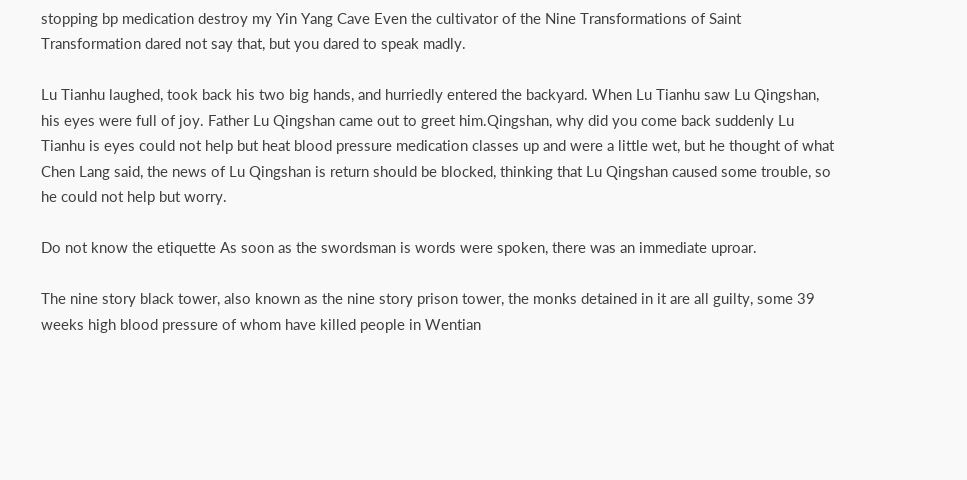stopping bp medication destroy my Yin Yang Cave Even the cultivator of the Nine Transformations of Saint Transformation dared not say that, but you dared to speak madly.

Lu Tianhu laughed, took back his two big hands, and hurriedly entered the backyard. When Lu Tianhu saw Lu Qingshan, his eyes were full of joy. Father Lu Qingshan came out to greet him.Qingshan, why did you come back suddenly Lu Tianhu is eyes could not help but heat blood pressure medication classes up and were a little wet, but he thought of what Chen Lang said, the news of Lu Qingshan is return should be blocked, thinking that Lu Qingshan caused some trouble, so he could not help but worry.

Do not know the etiquette As soon as the swordsman is words were spoken, there was an immediate uproar.

The nine story black tower, also known as the nine story prison tower, the monks detained in it are all guilty, some 39 weeks high blood pressure of whom have killed people in Wentian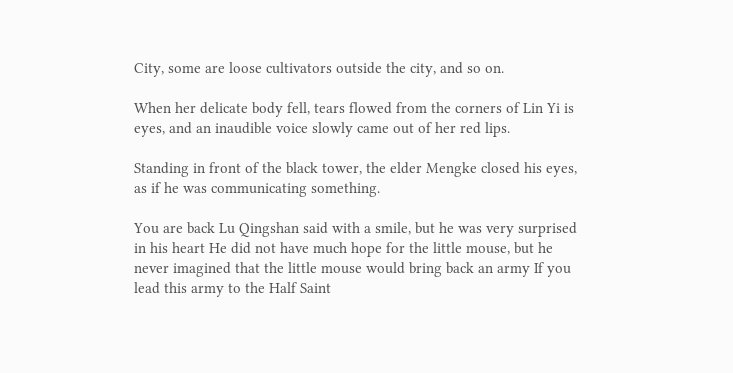City, some are loose cultivators outside the city, and so on.

When her delicate body fell, tears flowed from the corners of Lin Yi is eyes, and an inaudible voice slowly came out of her red lips.

Standing in front of the black tower, the elder Mengke closed his eyes, as if he was communicating something.

You are back Lu Qingshan said with a smile, but he was very surprised in his heart He did not have much hope for the little mouse, but he never imagined that the little mouse would bring back an army If you lead this army to the Half Saint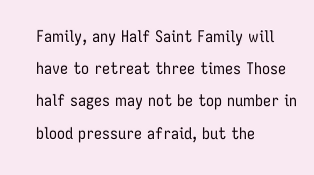Family, any Half Saint Family will have to retreat three times Those half sages may not be top number in blood pressure afraid, but the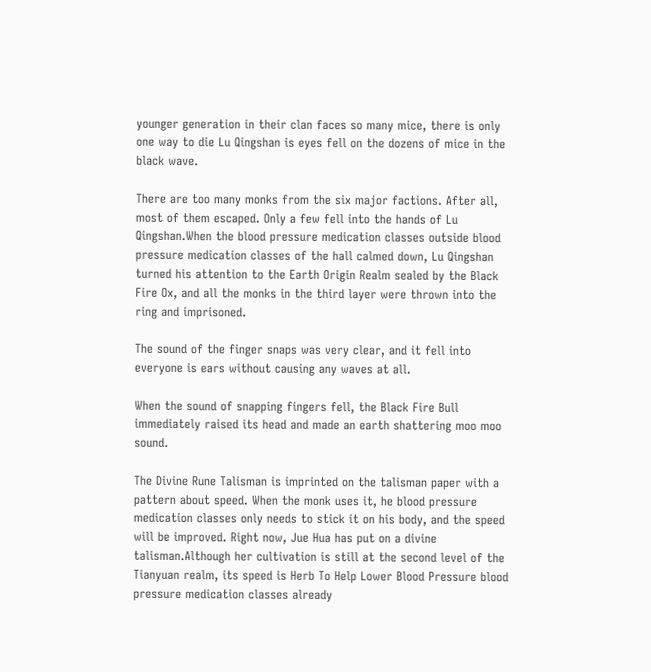younger generation in their clan faces so many mice, there is only one way to die Lu Qingshan is eyes fell on the dozens of mice in the black wave.

There are too many monks from the six major factions. After all, most of them escaped. Only a few fell into the hands of Lu Qingshan.When the blood pressure medication classes outside blood pressure medication classes of the hall calmed down, Lu Qingshan turned his attention to the Earth Origin Realm sealed by the Black Fire Ox, and all the monks in the third layer were thrown into the ring and imprisoned.

The sound of the finger snaps was very clear, and it fell into everyone is ears without causing any waves at all.

When the sound of snapping fingers fell, the Black Fire Bull immediately raised its head and made an earth shattering moo moo sound.

The Divine Rune Talisman is imprinted on the talisman paper with a pattern about speed. When the monk uses it, he blood pressure medication classes only needs to stick it on his body, and the speed will be improved. Right now, Jue Hua has put on a divine talisman.Although her cultivation is still at the second level of the Tianyuan realm, its speed is Herb To Help Lower Blood Pressure blood pressure medication classes already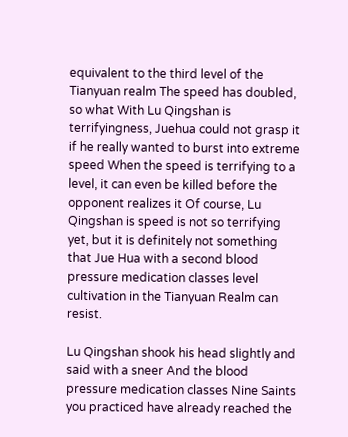equivalent to the third level of the Tianyuan realm The speed has doubled, so what With Lu Qingshan is terrifyingness, Juehua could not grasp it if he really wanted to burst into extreme speed When the speed is terrifying to a level, it can even be killed before the opponent realizes it Of course, Lu Qingshan is speed is not so terrifying yet, but it is definitely not something that Jue Hua with a second blood pressure medication classes level cultivation in the Tianyuan Realm can resist.

Lu Qingshan shook his head slightly and said with a sneer And the blood pressure medication classes Nine Saints you practiced have already reached the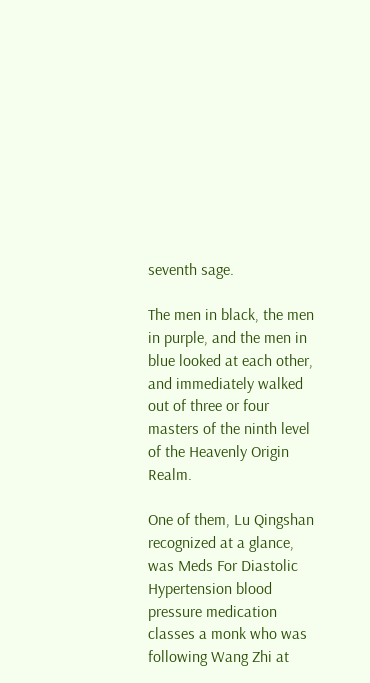seventh sage.

The men in black, the men in purple, and the men in blue looked at each other, and immediately walked out of three or four masters of the ninth level of the Heavenly Origin Realm.

One of them, Lu Qingshan recognized at a glance, was Meds For Diastolic Hypertension blood pressure medication classes a monk who was following Wang Zhi at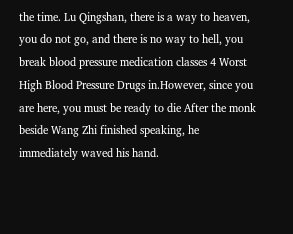the time. Lu Qingshan, there is a way to heaven, you do not go, and there is no way to hell, you break blood pressure medication classes 4 Worst High Blood Pressure Drugs in.However, since you are here, you must be ready to die After the monk beside Wang Zhi finished speaking, he immediately waved his hand.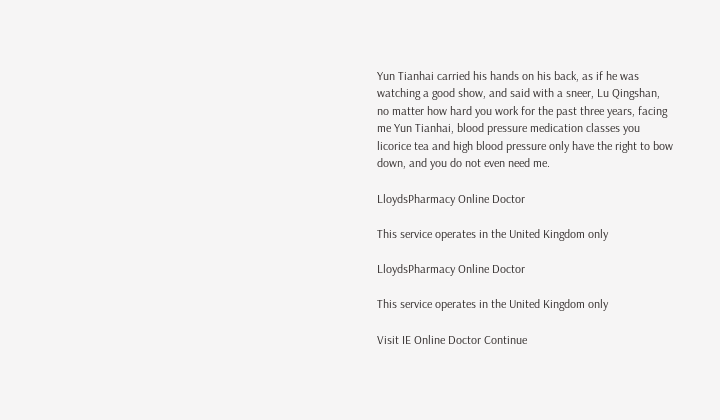Yun Tianhai carried his hands on his back, as if he was watching a good show, and said with a sneer, Lu Qingshan, no matter how hard you work for the past three years, facing me Yun Tianhai, blood pressure medication classes you licorice tea and high blood pressure only have the right to bow down, and you do not even need me.

LloydsPharmacy Online Doctor

This service operates in the United Kingdom only

LloydsPharmacy Online Doctor

This service operates in the United Kingdom only

Visit IE Online Doctor Continue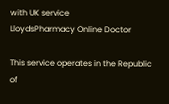with UK service
LloydsPharmacy Online Doctor

This service operates in the Republic of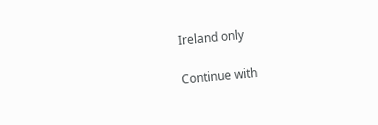Ireland only

Continue with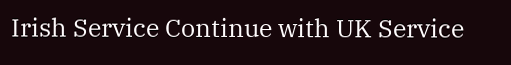Irish Service Continue with UK Service